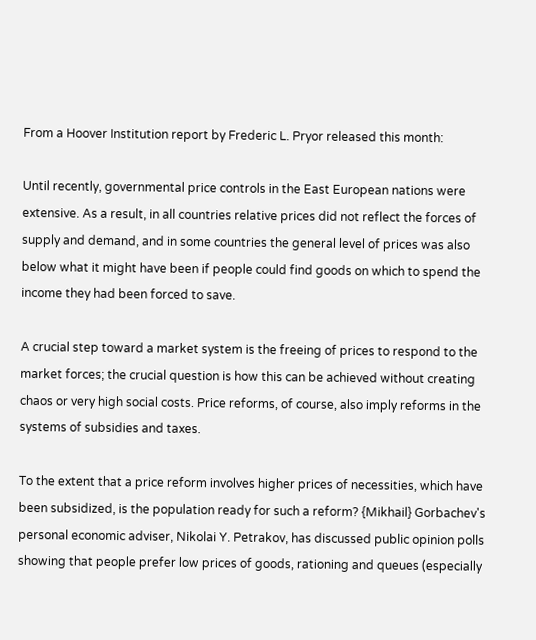From a Hoover Institution report by Frederic L. Pryor released this month:

Until recently, governmental price controls in the East European nations were extensive. As a result, in all countries relative prices did not reflect the forces of supply and demand, and in some countries the general level of prices was also below what it might have been if people could find goods on which to spend the income they had been forced to save.

A crucial step toward a market system is the freeing of prices to respond to the market forces; the crucial question is how this can be achieved without creating chaos or very high social costs. Price reforms, of course, also imply reforms in the systems of subsidies and taxes.

To the extent that a price reform involves higher prices of necessities, which have been subsidized, is the population ready for such a reform? {Mikhail} Gorbachev's personal economic adviser, Nikolai Y. Petrakov, has discussed public opinion polls showing that people prefer low prices of goods, rationing and queues (especially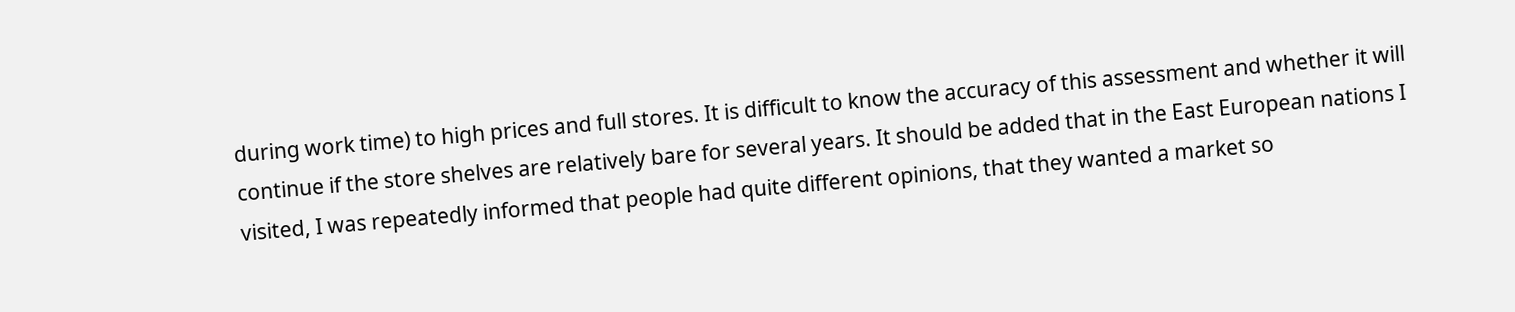during work time) to high prices and full stores. It is difficult to know the accuracy of this assessment and whether it will continue if the store shelves are relatively bare for several years. It should be added that in the East European nations I visited, I was repeatedly informed that people had quite different opinions, that they wanted a market so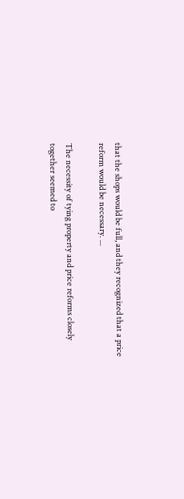that the shops would be full, and they recognized that a price reform would be necessary. ...

The necessity of tying property and price reforms closely together seemed to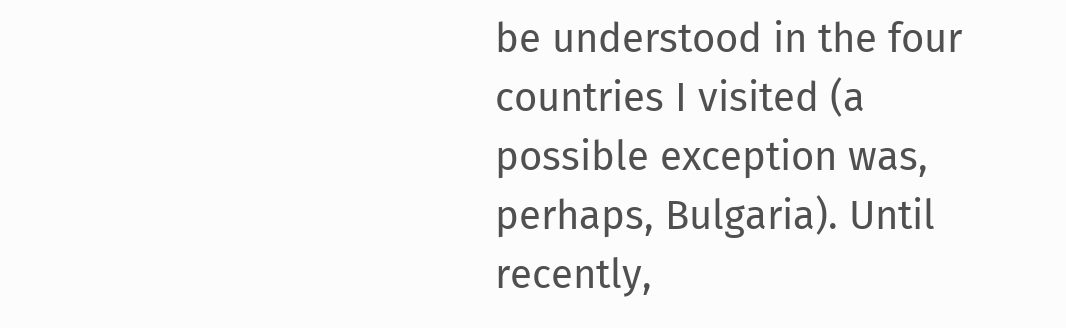be understood in the four countries I visited (a possible exception was, perhaps, Bulgaria). Until recently,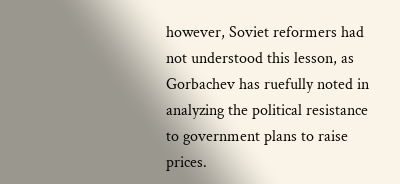however, Soviet reformers had not understood this lesson, as Gorbachev has ruefully noted in analyzing the political resistance to government plans to raise prices.